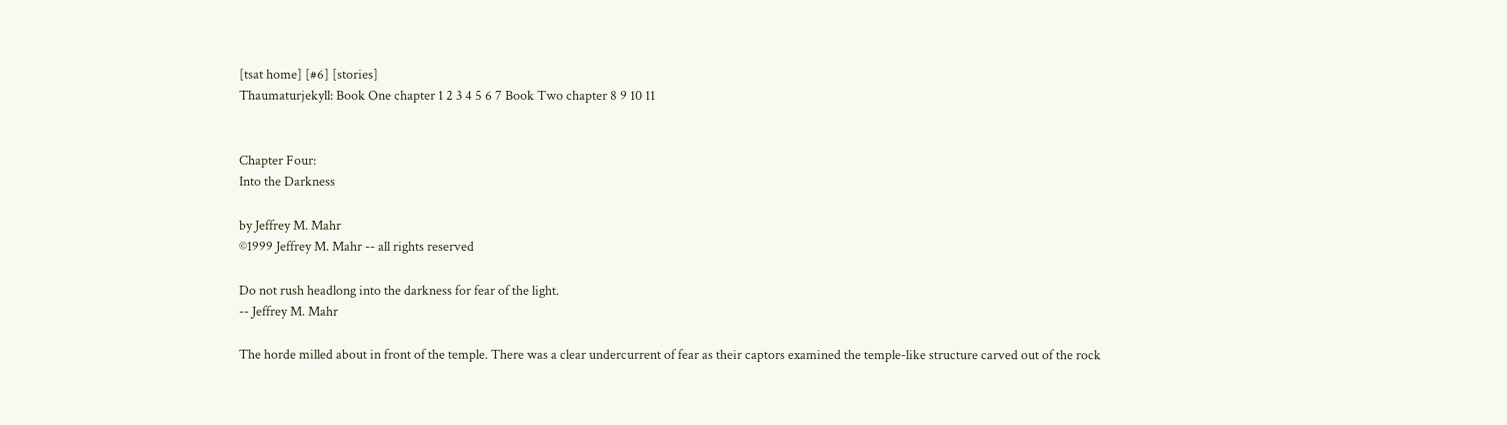[tsat home] [#6] [stories]
Thaumaturjekyll: Book One chapter 1 2 3 4 5 6 7 Book Two chapter 8 9 10 11


Chapter Four:
Into the Darkness

by Jeffrey M. Mahr
©1999 Jeffrey M. Mahr -- all rights reserved

Do not rush headlong into the darkness for fear of the light.
-- Jeffrey M. Mahr

The horde milled about in front of the temple. There was a clear undercurrent of fear as their captors examined the temple-like structure carved out of the rock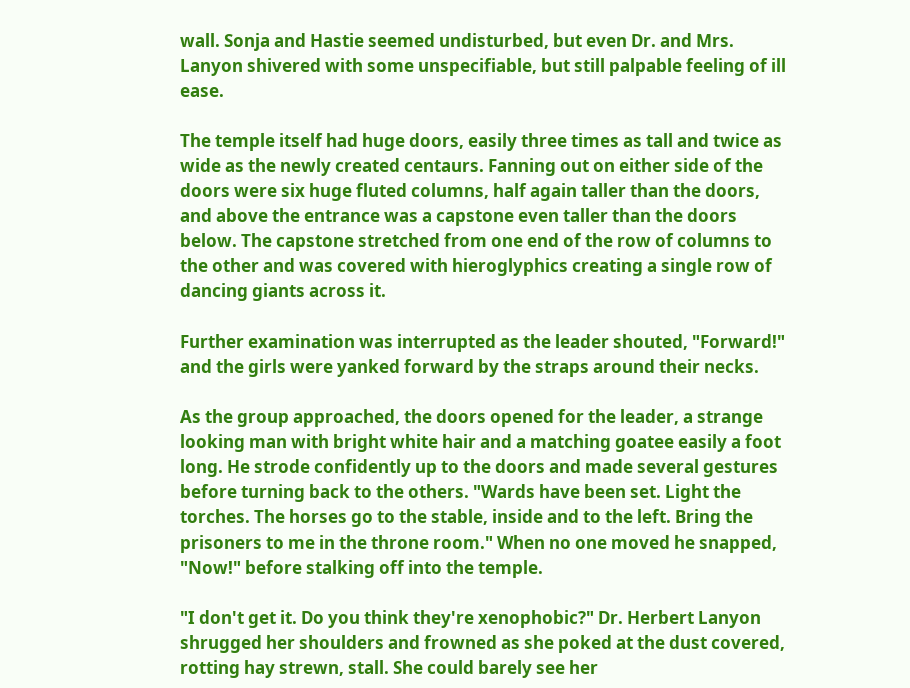wall. Sonja and Hastie seemed undisturbed, but even Dr. and Mrs. Lanyon shivered with some unspecifiable, but still palpable feeling of ill ease.

The temple itself had huge doors, easily three times as tall and twice as wide as the newly created centaurs. Fanning out on either side of the doors were six huge fluted columns, half again taller than the doors, and above the entrance was a capstone even taller than the doors below. The capstone stretched from one end of the row of columns to the other and was covered with hieroglyphics creating a single row of dancing giants across it.

Further examination was interrupted as the leader shouted, "Forward!" and the girls were yanked forward by the straps around their necks.

As the group approached, the doors opened for the leader, a strange looking man with bright white hair and a matching goatee easily a foot long. He strode confidently up to the doors and made several gestures before turning back to the others. "Wards have been set. Light the torches. The horses go to the stable, inside and to the left. Bring the prisoners to me in the throne room." When no one moved he snapped, "Now!" before stalking off into the temple.

"I don't get it. Do you think they're xenophobic?" Dr. Herbert Lanyon shrugged her shoulders and frowned as she poked at the dust covered, rotting hay strewn, stall. She could barely see her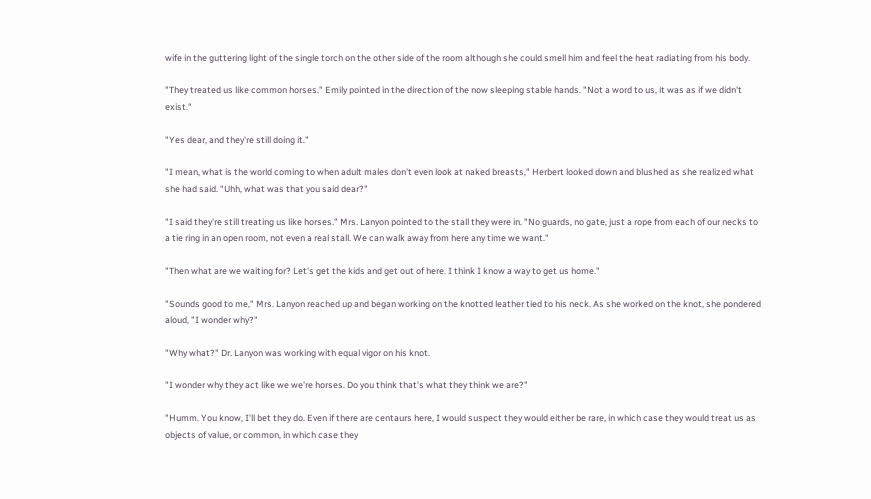wife in the guttering light of the single torch on the other side of the room although she could smell him and feel the heat radiating from his body.

"They treated us like common horses." Emily pointed in the direction of the now sleeping stable hands. "Not a word to us, it was as if we didn't exist."

"Yes dear, and they're still doing it."

"I mean, what is the world coming to when adult males don't even look at naked breasts," Herbert looked down and blushed as she realized what she had said. "Uhh, what was that you said dear?"

"I said they're still treating us like horses." Mrs. Lanyon pointed to the stall they were in. "No guards, no gate, just a rope from each of our necks to a tie ring in an open room, not even a real stall. We can walk away from here any time we want."

"Then what are we waiting for? Let's get the kids and get out of here. I think I know a way to get us home."

"Sounds good to me," Mrs. Lanyon reached up and began working on the knotted leather tied to his neck. As she worked on the knot, she pondered aloud, "I wonder why?"

"Why what?" Dr. Lanyon was working with equal vigor on his knot.

"I wonder why they act like we we're horses. Do you think that's what they think we are?"

"Humm. You know, I'll bet they do. Even if there are centaurs here, I would suspect they would either be rare, in which case they would treat us as objects of value, or common, in which case they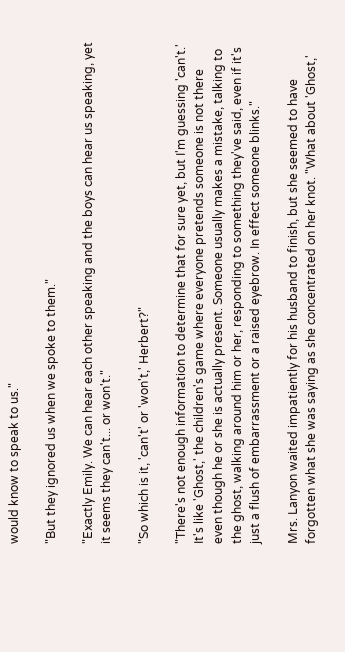would know to speak to us."

"But they ignored us when we spoke to them."

"Exactly Emily. We can hear each other speaking and the boys can hear us speaking, yet it seems they can't... or won't."

"So which is it, 'can't' or 'won't,' Herbert?"

"There's not enough information to determine that for sure yet, but I'm guessing 'can't.' It's like 'Ghost,' the children's game where everyone pretends someone is not there even though he or she is actually present. Someone usually makes a mistake, talking to the ghost, walking around him or her, responding to something they've said, even if it's just a flush of embarrassment or a raised eyebrow. In effect someone blinks."

Mrs. Lanyon waited impatiently for his husband to finish, but she seemed to have forgotten what she was saying as she concentrated on her knot. "What about 'Ghost,'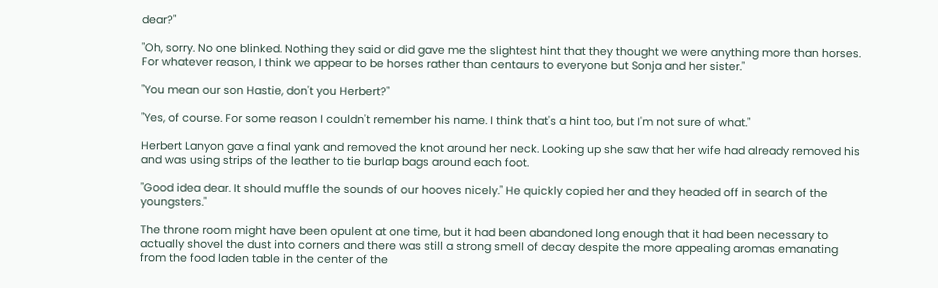dear?"

"Oh, sorry. No one blinked. Nothing they said or did gave me the slightest hint that they thought we were anything more than horses. For whatever reason, I think we appear to be horses rather than centaurs to everyone but Sonja and her sister."

"You mean our son Hastie, don't you Herbert?"

"Yes, of course. For some reason I couldn't remember his name. I think that's a hint too, but I'm not sure of what."

Herbert Lanyon gave a final yank and removed the knot around her neck. Looking up she saw that her wife had already removed his and was using strips of the leather to tie burlap bags around each foot.

"Good idea dear. It should muffle the sounds of our hooves nicely." He quickly copied her and they headed off in search of the youngsters."

The throne room might have been opulent at one time, but it had been abandoned long enough that it had been necessary to actually shovel the dust into corners and there was still a strong smell of decay despite the more appealing aromas emanating from the food laden table in the center of the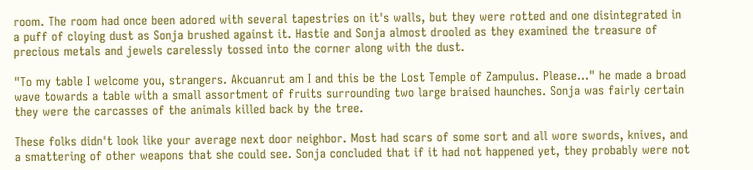room. The room had once been adored with several tapestries on it's walls, but they were rotted and one disintegrated in a puff of cloying dust as Sonja brushed against it. Hastie and Sonja almost drooled as they examined the treasure of precious metals and jewels carelessly tossed into the corner along with the dust.

"To my table I welcome you, strangers. Akcuanrut am I and this be the Lost Temple of Zampulus. Please..." he made a broad wave towards a table with a small assortment of fruits surrounding two large braised haunches. Sonja was fairly certain they were the carcasses of the animals killed back by the tree.

These folks didn't look like your average next door neighbor. Most had scars of some sort and all wore swords, knives, and a smattering of other weapons that she could see. Sonja concluded that if it had not happened yet, they probably were not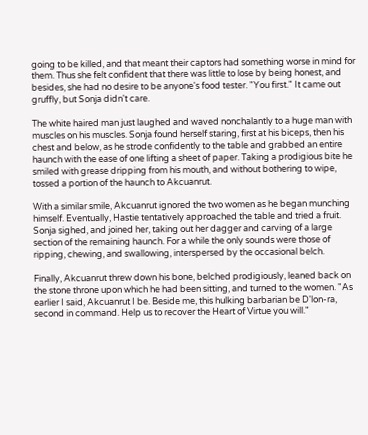going to be killed, and that meant their captors had something worse in mind for them. Thus she felt confident that there was little to lose by being honest, and besides, she had no desire to be anyone's food tester. "You first." It came out gruffly, but Sonja didn't care.

The white haired man just laughed and waved nonchalantly to a huge man with muscles on his muscles. Sonja found herself staring, first at his biceps, then his chest and below, as he strode confidently to the table and grabbed an entire haunch with the ease of one lifting a sheet of paper. Taking a prodigious bite he smiled with grease dripping from his mouth, and without bothering to wipe, tossed a portion of the haunch to Akcuanrut.

With a similar smile, Akcuanrut ignored the two women as he began munching himself. Eventually, Hastie tentatively approached the table and tried a fruit. Sonja sighed, and joined her, taking out her dagger and carving of a large section of the remaining haunch. For a while the only sounds were those of ripping, chewing, and swallowing, interspersed by the occasional belch.

Finally, Akcuanrut threw down his bone, belched prodigiously, leaned back on the stone throne upon which he had been sitting, and turned to the women. "As earlier I said, Akcuanrut I be. Beside me, this hulking barbarian be D'lon-ra, second in command. Help us to recover the Heart of Virtue you will."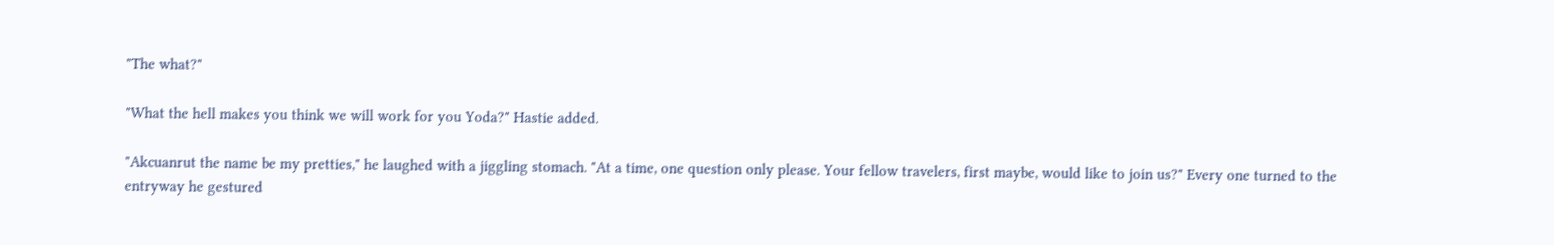"The what?"

"What the hell makes you think we will work for you Yoda?" Hastie added.

"Akcuanrut the name be my pretties," he laughed with a jiggling stomach. "At a time, one question only please. Your fellow travelers, first maybe, would like to join us?" Every one turned to the entryway he gestured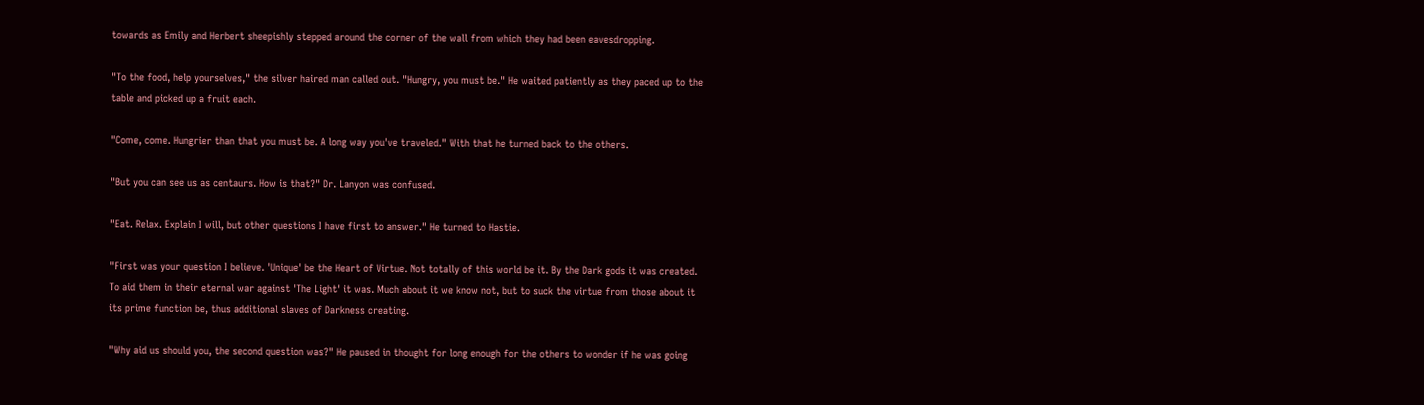towards as Emily and Herbert sheepishly stepped around the corner of the wall from which they had been eavesdropping.

"To the food, help yourselves," the silver haired man called out. "Hungry, you must be." He waited patiently as they paced up to the table and picked up a fruit each.

"Come, come. Hungrier than that you must be. A long way you've traveled." With that he turned back to the others.

"But you can see us as centaurs. How is that?" Dr. Lanyon was confused.

"Eat. Relax. Explain I will, but other questions I have first to answer." He turned to Hastie.

"First was your question I believe. 'Unique' be the Heart of Virtue. Not totally of this world be it. By the Dark gods it was created. To aid them in their eternal war against 'The Light' it was. Much about it we know not, but to suck the virtue from those about it its prime function be, thus additional slaves of Darkness creating.

"Why aid us should you, the second question was?" He paused in thought for long enough for the others to wonder if he was going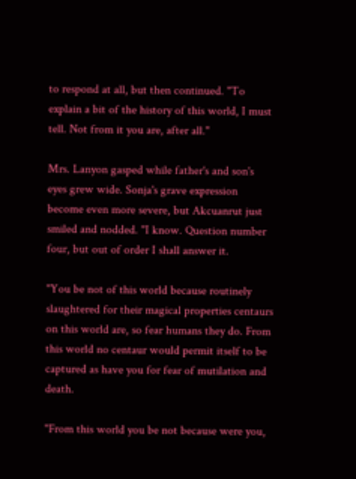to respond at all, but then continued. "To explain a bit of the history of this world, I must tell. Not from it you are, after all."

Mrs. Lanyon gasped while father's and son's eyes grew wide. Sonja's grave expression become even more severe, but Akcuanrut just smiled and nodded. "I know. Question number four, but out of order I shall answer it.

"You be not of this world because routinely slaughtered for their magical properties centaurs on this world are, so fear humans they do. From this world no centaur would permit itself to be captured as have you for fear of mutilation and death.

"From this world you be not because were you,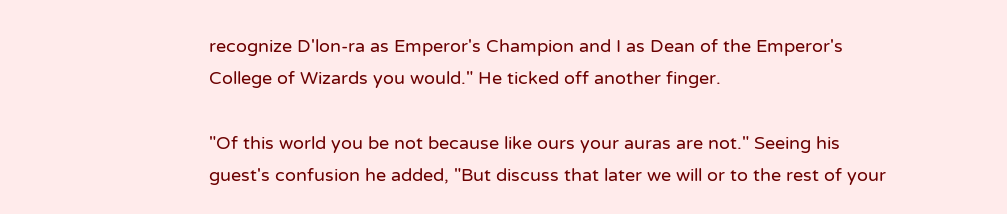recognize D'lon-ra as Emperor's Champion and I as Dean of the Emperor's College of Wizards you would." He ticked off another finger.

"Of this world you be not because like ours your auras are not." Seeing his guest's confusion he added, "But discuss that later we will or to the rest of your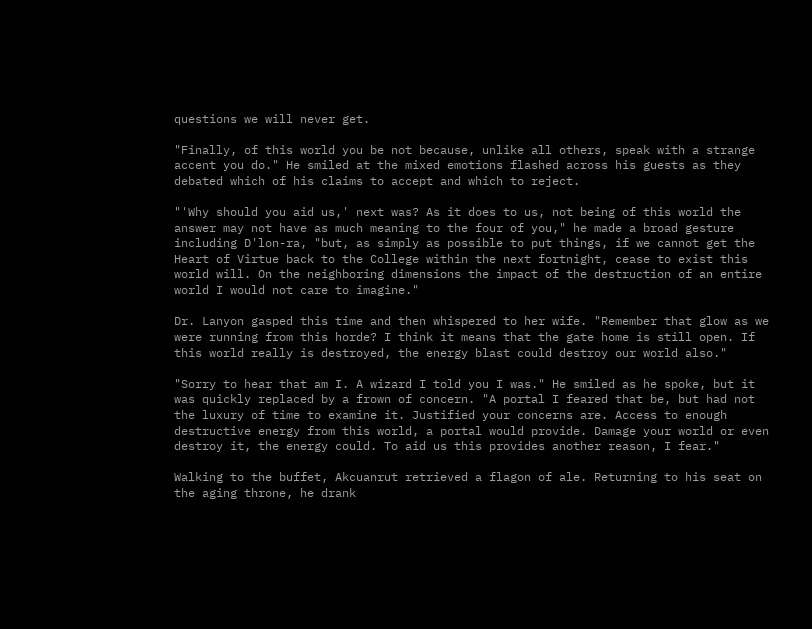questions we will never get.

"Finally, of this world you be not because, unlike all others, speak with a strange accent you do." He smiled at the mixed emotions flashed across his guests as they debated which of his claims to accept and which to reject.

"'Why should you aid us,' next was? As it does to us, not being of this world the answer may not have as much meaning to the four of you," he made a broad gesture including D'lon-ra, "but, as simply as possible to put things, if we cannot get the Heart of Virtue back to the College within the next fortnight, cease to exist this world will. On the neighboring dimensions the impact of the destruction of an entire world I would not care to imagine."

Dr. Lanyon gasped this time and then whispered to her wife. "Remember that glow as we were running from this horde? I think it means that the gate home is still open. If this world really is destroyed, the energy blast could destroy our world also."

"Sorry to hear that am I. A wizard I told you I was." He smiled as he spoke, but it was quickly replaced by a frown of concern. "A portal I feared that be, but had not the luxury of time to examine it. Justified your concerns are. Access to enough destructive energy from this world, a portal would provide. Damage your world or even destroy it, the energy could. To aid us this provides another reason, I fear."

Walking to the buffet, Akcuanrut retrieved a flagon of ale. Returning to his seat on the aging throne, he drank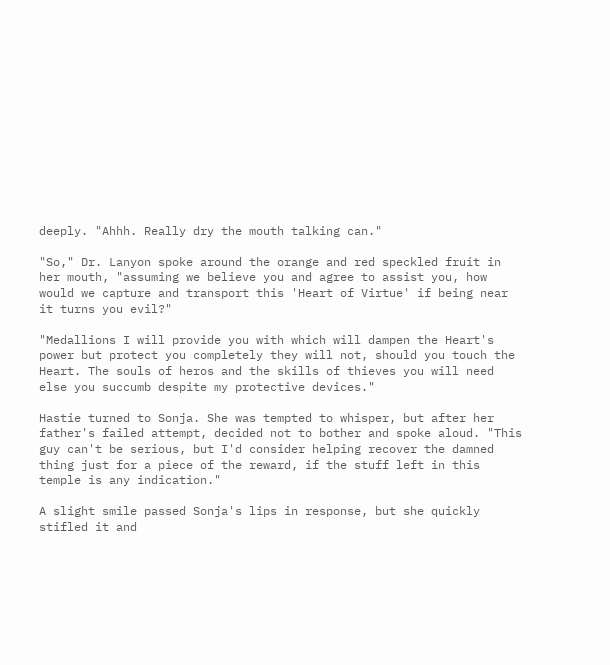deeply. "Ahhh. Really dry the mouth talking can."

"So," Dr. Lanyon spoke around the orange and red speckled fruit in her mouth, "assuming we believe you and agree to assist you, how would we capture and transport this 'Heart of Virtue' if being near it turns you evil?"

"Medallions I will provide you with which will dampen the Heart's power but protect you completely they will not, should you touch the Heart. The souls of heros and the skills of thieves you will need else you succumb despite my protective devices."

Hastie turned to Sonja. She was tempted to whisper, but after her father's failed attempt, decided not to bother and spoke aloud. "This guy can't be serious, but I'd consider helping recover the damned thing just for a piece of the reward, if the stuff left in this temple is any indication."

A slight smile passed Sonja's lips in response, but she quickly stifled it and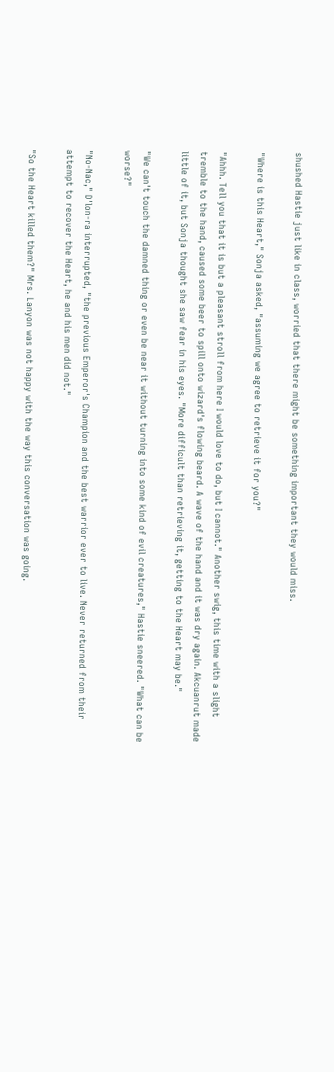shushed Hastie just like in class, worried that there might be something important they would miss.

"Where is this Heart," Sonja asked, "assuming we agree to retrieve it for you?"

"Ahhh. Tell you that it is but a pleasant stroll from here I would love to do, but I cannot." Another swig, this time with a slight tremble to the hand, caused some beer to spill onto wizard's flowing beard. A wave of the hand and it was dry again. Akcuanrut made little of it, but Sonja thought she saw fear in his eyes. "More difficult than retrieving it, getting to the Heart may be."

"We can't touch the damned thing or even be near it without turning into some kind of evil creatures," Hastie sneered. "What can be worse?"

"No-Nac," D'lon-ra interrupted, "the previous Emperor's Champion and the best warrior ever to live. Never returned from their attempt to recover the Heart, he and his men did not."

"So the Heart killed them?" Mrs. Lanyon was not happy with the way this conversation was going.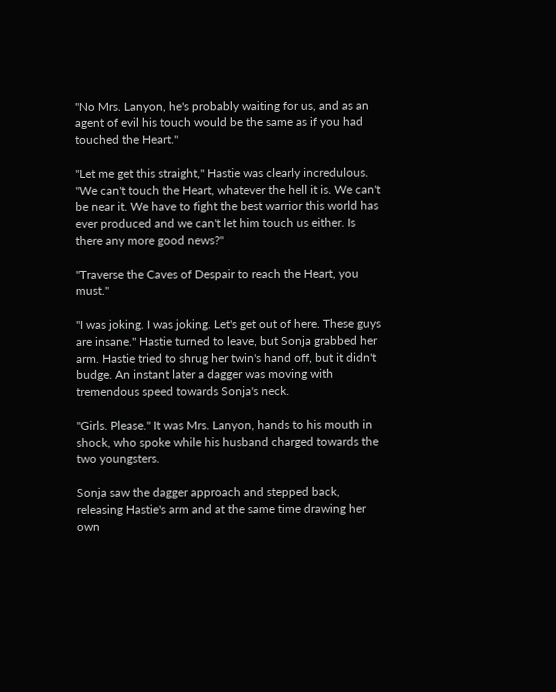"No Mrs. Lanyon, he's probably waiting for us, and as an agent of evil his touch would be the same as if you had touched the Heart."

"Let me get this straight," Hastie was clearly incredulous. "We can't touch the Heart, whatever the hell it is. We can't be near it. We have to fight the best warrior this world has ever produced and we can't let him touch us either. Is there any more good news?"

"Traverse the Caves of Despair to reach the Heart, you must."

"I was joking. I was joking. Let's get out of here. These guys are insane." Hastie turned to leave, but Sonja grabbed her arm. Hastie tried to shrug her twin's hand off, but it didn't budge. An instant later a dagger was moving with tremendous speed towards Sonja's neck.

"Girls. Please." It was Mrs. Lanyon, hands to his mouth in shock, who spoke while his husband charged towards the two youngsters.

Sonja saw the dagger approach and stepped back, releasing Hastie's arm and at the same time drawing her own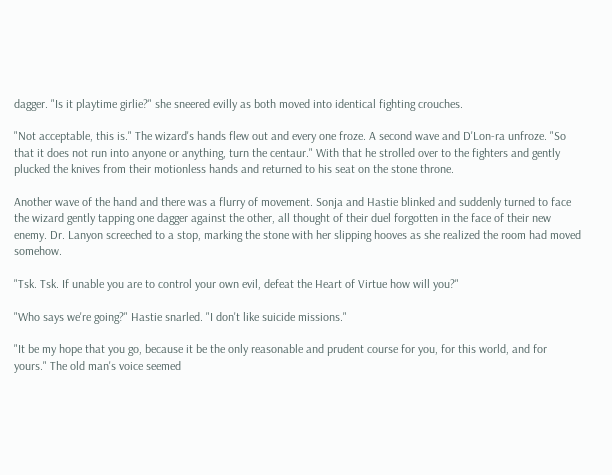dagger. "Is it playtime girlie?" she sneered evilly as both moved into identical fighting crouches.

"Not acceptable, this is." The wizard's hands flew out and every one froze. A second wave and D'Lon-ra unfroze. "So that it does not run into anyone or anything, turn the centaur." With that he strolled over to the fighters and gently plucked the knives from their motionless hands and returned to his seat on the stone throne.

Another wave of the hand and there was a flurry of movement. Sonja and Hastie blinked and suddenly turned to face the wizard gently tapping one dagger against the other, all thought of their duel forgotten in the face of their new enemy. Dr. Lanyon screeched to a stop, marking the stone with her slipping hooves as she realized the room had moved somehow.

"Tsk. Tsk. If unable you are to control your own evil, defeat the Heart of Virtue how will you?"

"Who says we're going?" Hastie snarled. "I don't like suicide missions."

"It be my hope that you go, because it be the only reasonable and prudent course for you, for this world, and for yours." The old man's voice seemed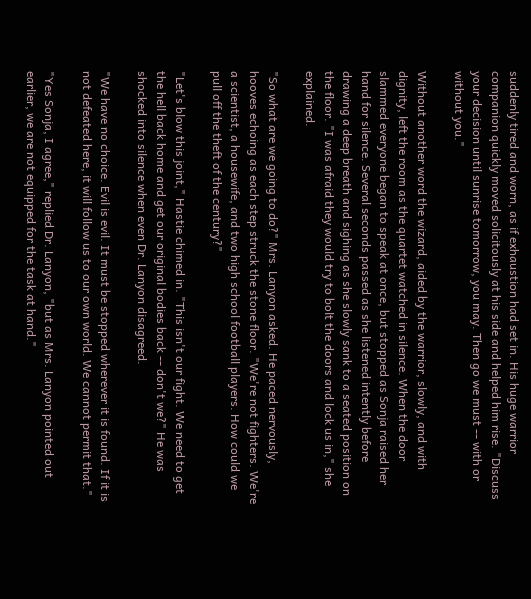suddenly tired and worn, as if exhaustion had set in. His huge warrior companion quickly moved solicitously at his side and helped him rise. "Discuss your decision until sunrise tomorrow, you may. Then go we must -- with or without you."

Without another word the wizard, aided by the warrior, slowly, and with dignity, left the room as the quartet watched in silence. When the door slammed everyone began to speak at once, but stopped as Sonja raised her hand for silence. Several seconds passed as she listened intently before drawing a deep breath and sighing as she slowly sank to a seated position on the floor. "I was afraid they would try to bolt the doors and lock us in," she explained.

"So what are we going to do?" Mrs. Lanyon asked. He paced nervously, hooves echoing as each step struck the stone floor. "We're not fighters. We're a scientist, a housewife, and two high school football players. How could we pull off the theft of the century?"

"Let's blow this joint," Hastie chimed in. "This isn't our fight. We need to get the hell back home and get our original bodies back -- don't we?" He was shocked into silence when even Dr. Lanyon disagreed.

"We have no choice. Evil is evil. It must be stopped wherever it is found. If it is not defeated here, it will follow us to our own world. We cannot permit that."

"Yes Sonja, I agree," replied Dr. Lanyon, "but as Mrs. Lanyon pointed out earlier, we are not equipped for the task at hand."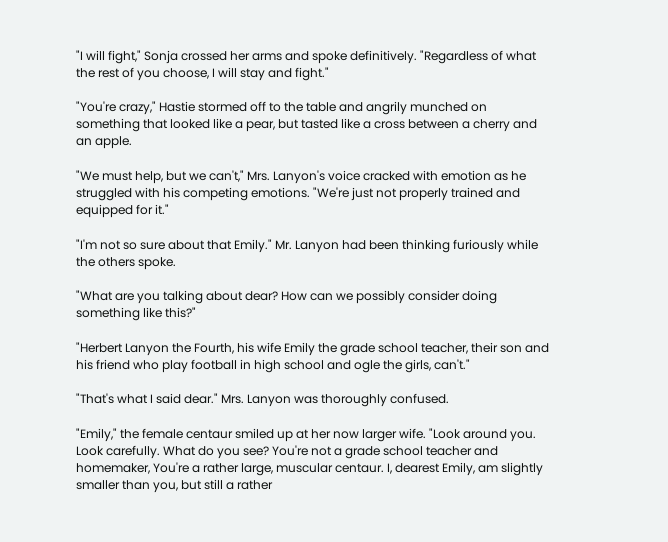"I will fight," Sonja crossed her arms and spoke definitively. "Regardless of what the rest of you choose, I will stay and fight."

"You're crazy," Hastie stormed off to the table and angrily munched on something that looked like a pear, but tasted like a cross between a cherry and an apple.

"We must help, but we can't," Mrs. Lanyon's voice cracked with emotion as he struggled with his competing emotions. "We're just not properly trained and equipped for it."

"I'm not so sure about that Emily." Mr. Lanyon had been thinking furiously while the others spoke.

"What are you talking about dear? How can we possibly consider doing something like this?"

"Herbert Lanyon the Fourth, his wife Emily the grade school teacher, their son and his friend who play football in high school and ogle the girls, can't."

"That's what I said dear." Mrs. Lanyon was thoroughly confused.

"Emily," the female centaur smiled up at her now larger wife. "Look around you. Look carefully. What do you see? You're not a grade school teacher and homemaker, You're a rather large, muscular centaur. I, dearest Emily, am slightly smaller than you, but still a rather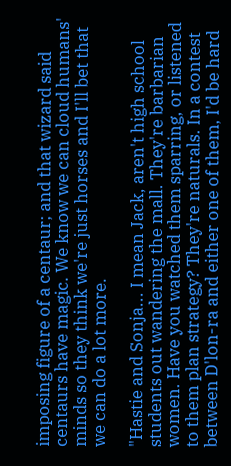imposing figure of a centaur; and that wizard said centaurs have magic. We know we can cloud humans' minds so they think we're just horses and I'll bet that we can do a lot more.

"Hastie and Sonja... I mean Jack, aren't high school students out wandering the mall. They're barbarian women. Have you watched them sparring, or listened to them plan strategy? They're naturals. In a contest between D'lon-ra and either one of them, I'd be hard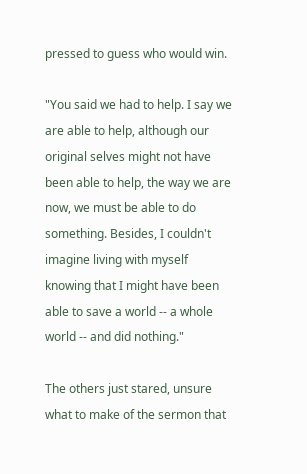pressed to guess who would win.

"You said we had to help. I say we are able to help, although our original selves might not have been able to help, the way we are now, we must be able to do something. Besides, I couldn't imagine living with myself knowing that I might have been able to save a world -- a whole world -- and did nothing."

The others just stared, unsure what to make of the sermon that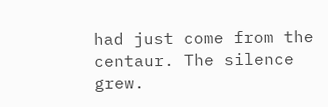had just come from the centaur. The silence grew.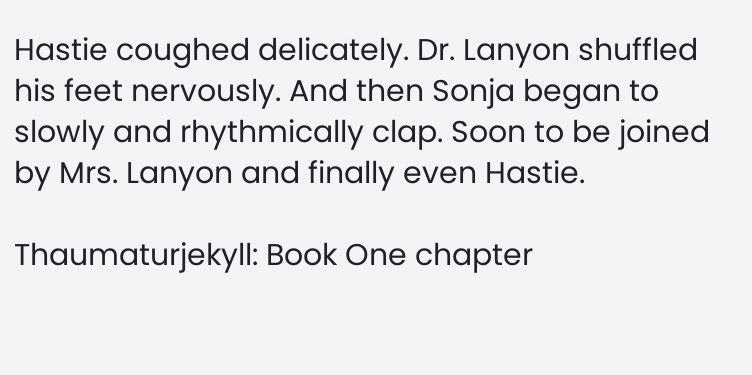Hastie coughed delicately. Dr. Lanyon shuffled his feet nervously. And then Sonja began to slowly and rhythmically clap. Soon to be joined by Mrs. Lanyon and finally even Hastie.

Thaumaturjekyll: Book One chapter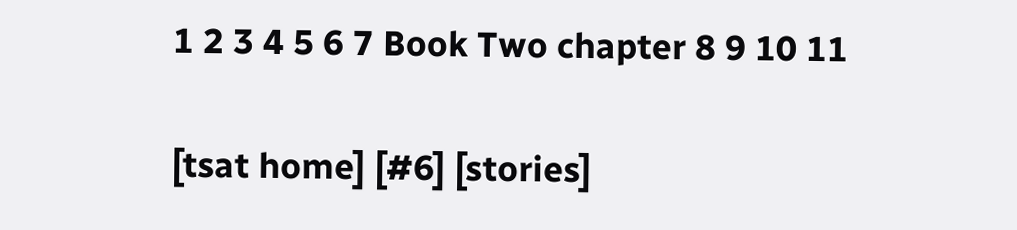1 2 3 4 5 6 7 Book Two chapter 8 9 10 11

[tsat home] [#6] [stories]